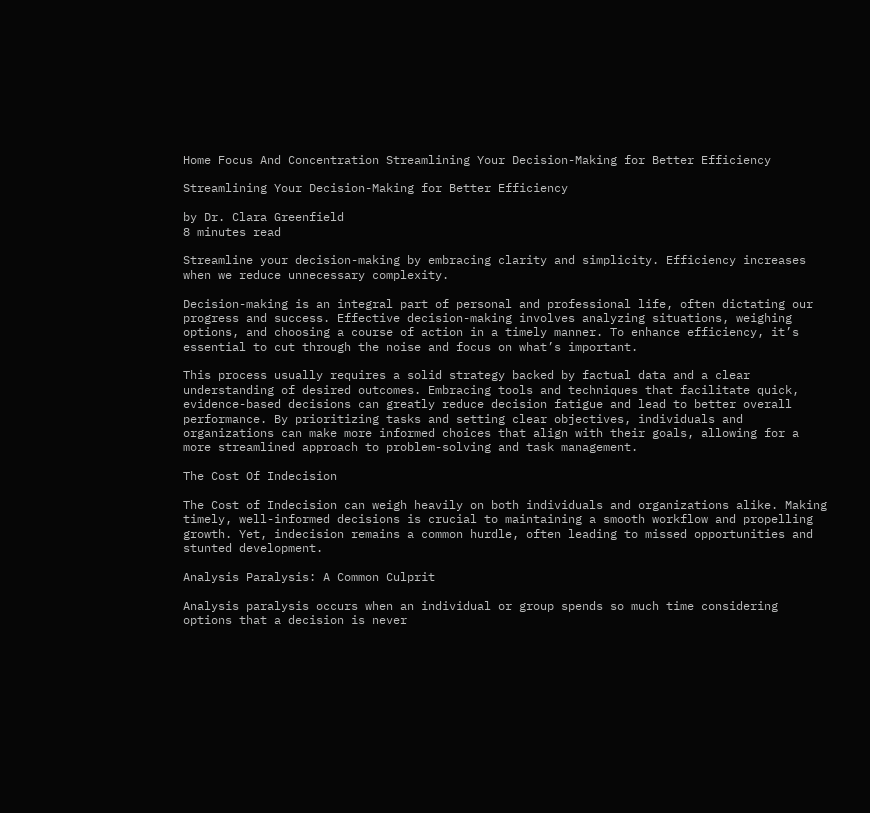Home Focus And Concentration Streamlining Your Decision-Making for Better Efficiency

Streamlining Your Decision-Making for Better Efficiency

by Dr. Clara Greenfield
8 minutes read

Streamline your decision-making by embracing clarity and simplicity. Efficiency increases when we reduce unnecessary complexity.

Decision-making is an integral part of personal and professional life, often dictating our progress and success. Effective decision-making involves analyzing situations, weighing options, and choosing a course of action in a timely manner. To enhance efficiency, it’s essential to cut through the noise and focus on what’s important.

This process usually requires a solid strategy backed by factual data and a clear understanding of desired outcomes. Embracing tools and techniques that facilitate quick, evidence-based decisions can greatly reduce decision fatigue and lead to better overall performance. By prioritizing tasks and setting clear objectives, individuals and organizations can make more informed choices that align with their goals, allowing for a more streamlined approach to problem-solving and task management.

The Cost Of Indecision

The Cost of Indecision can weigh heavily on both individuals and organizations alike. Making timely, well-informed decisions is crucial to maintaining a smooth workflow and propelling growth. Yet, indecision remains a common hurdle, often leading to missed opportunities and stunted development.

Analysis Paralysis: A Common Culprit

Analysis paralysis occurs when an individual or group spends so much time considering options that a decision is never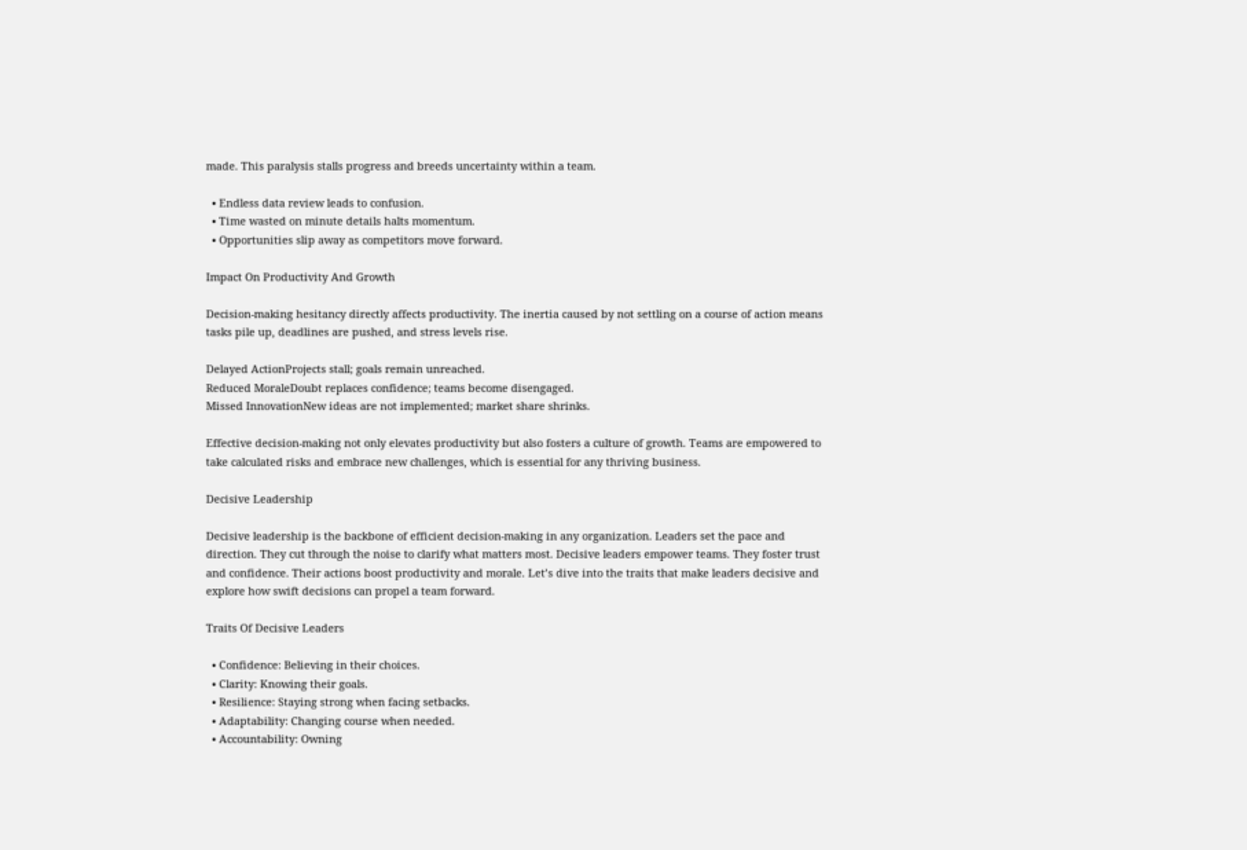made. This paralysis stalls progress and breeds uncertainty within a team.

  • Endless data review leads to confusion.
  • Time wasted on minute details halts momentum.
  • Opportunities slip away as competitors move forward.

Impact On Productivity And Growth

Decision-making hesitancy directly affects productivity. The inertia caused by not settling on a course of action means tasks pile up, deadlines are pushed, and stress levels rise.

Delayed ActionProjects stall; goals remain unreached.
Reduced MoraleDoubt replaces confidence; teams become disengaged.
Missed InnovationNew ideas are not implemented; market share shrinks.

Effective decision-making not only elevates productivity but also fosters a culture of growth. Teams are empowered to take calculated risks and embrace new challenges, which is essential for any thriving business.

Decisive Leadership

Decisive leadership is the backbone of efficient decision-making in any organization. Leaders set the pace and direction. They cut through the noise to clarify what matters most. Decisive leaders empower teams. They foster trust and confidence. Their actions boost productivity and morale. Let’s dive into the traits that make leaders decisive and explore how swift decisions can propel a team forward.

Traits Of Decisive Leaders

  • Confidence: Believing in their choices.
  • Clarity: Knowing their goals.
  • Resilience: Staying strong when facing setbacks.
  • Adaptability: Changing course when needed.
  • Accountability: Owning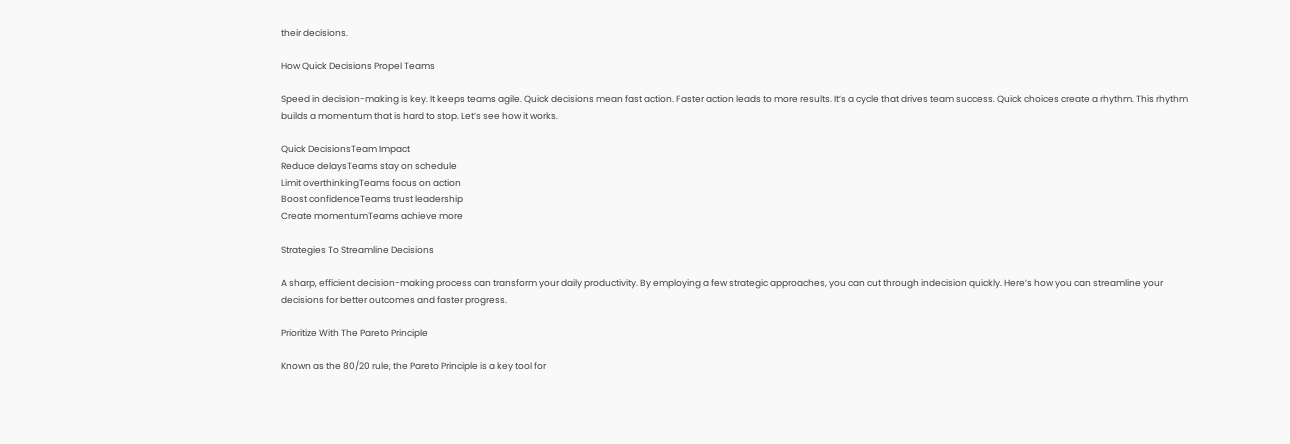their decisions.

How Quick Decisions Propel Teams

Speed in decision-making is key. It keeps teams agile. Quick decisions mean fast action. Faster action leads to more results. It’s a cycle that drives team success. Quick choices create a rhythm. This rhythm builds a momentum that is hard to stop. Let’s see how it works.

Quick DecisionsTeam Impact
Reduce delaysTeams stay on schedule
Limit overthinkingTeams focus on action
Boost confidenceTeams trust leadership
Create momentumTeams achieve more

Strategies To Streamline Decisions

A sharp, efficient decision-making process can transform your daily productivity. By employing a few strategic approaches, you can cut through indecision quickly. Here’s how you can streamline your decisions for better outcomes and faster progress.

Prioritize With The Pareto Principle

Known as the 80/20 rule, the Pareto Principle is a key tool for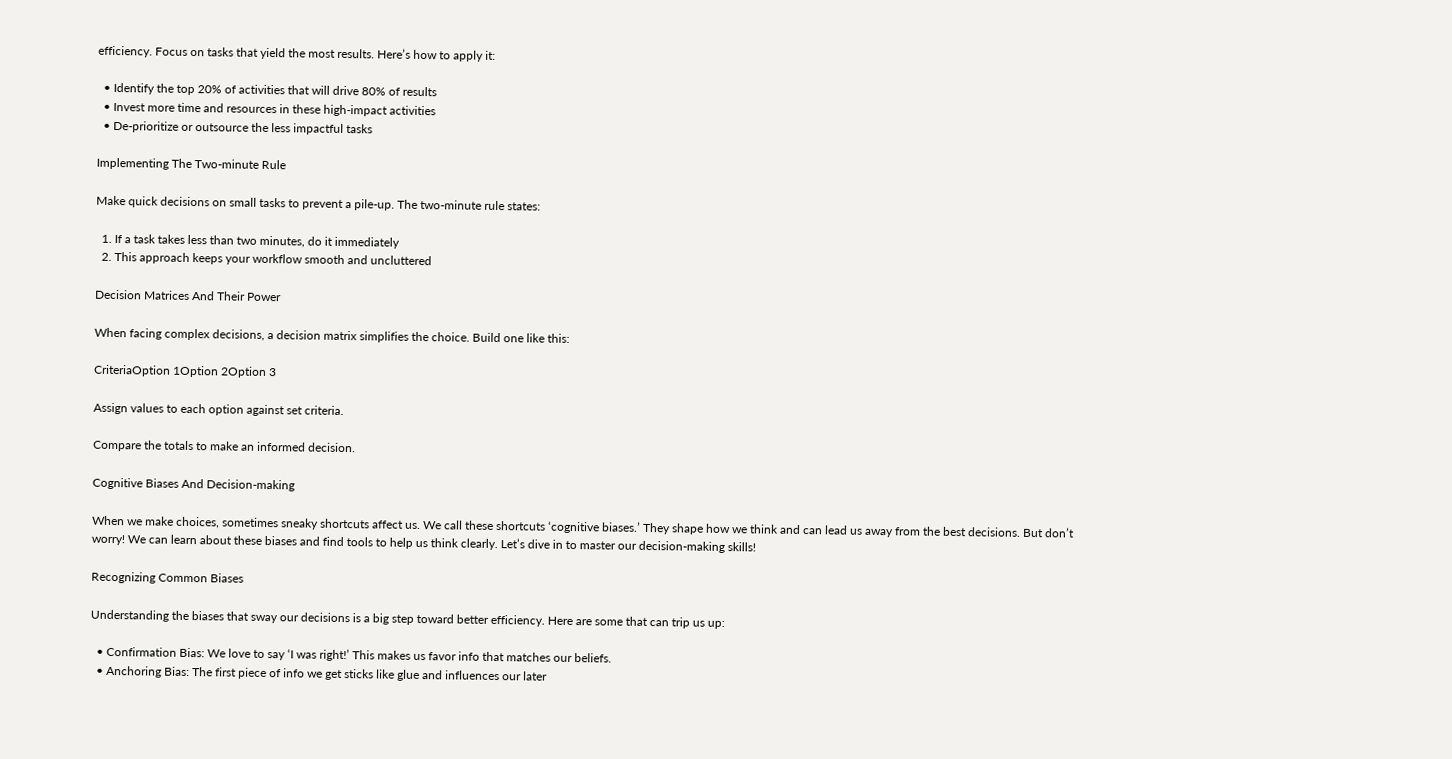efficiency. Focus on tasks that yield the most results. Here’s how to apply it:

  • Identify the top 20% of activities that will drive 80% of results
  • Invest more time and resources in these high-impact activities
  • De-prioritize or outsource the less impactful tasks

Implementing The Two-minute Rule

Make quick decisions on small tasks to prevent a pile-up. The two-minute rule states:

  1. If a task takes less than two minutes, do it immediately
  2. This approach keeps your workflow smooth and uncluttered

Decision Matrices And Their Power

When facing complex decisions, a decision matrix simplifies the choice. Build one like this:

CriteriaOption 1Option 2Option 3

Assign values to each option against set criteria.

Compare the totals to make an informed decision.

Cognitive Biases And Decision-making

When we make choices, sometimes sneaky shortcuts affect us. We call these shortcuts ‘cognitive biases.’ They shape how we think and can lead us away from the best decisions. But don’t worry! We can learn about these biases and find tools to help us think clearly. Let’s dive in to master our decision-making skills!

Recognizing Common Biases

Understanding the biases that sway our decisions is a big step toward better efficiency. Here are some that can trip us up:

  • Confirmation Bias: We love to say ‘I was right!’ This makes us favor info that matches our beliefs.
  • Anchoring Bias: The first piece of info we get sticks like glue and influences our later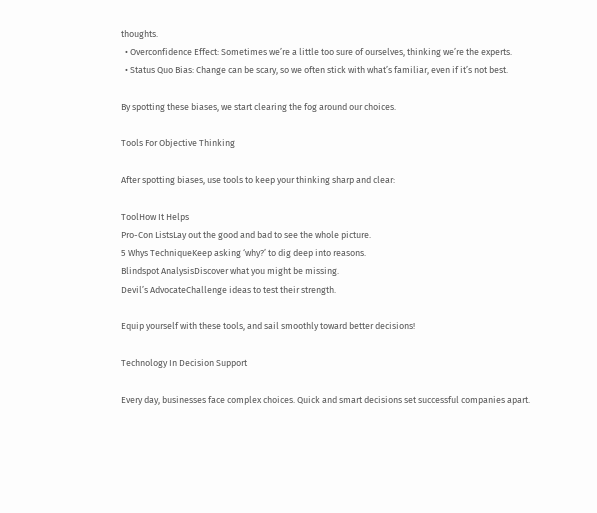thoughts.
  • Overconfidence Effect: Sometimes we’re a little too sure of ourselves, thinking we’re the experts.
  • Status Quo Bias: Change can be scary, so we often stick with what’s familiar, even if it’s not best.

By spotting these biases, we start clearing the fog around our choices.

Tools For Objective Thinking

After spotting biases, use tools to keep your thinking sharp and clear:

ToolHow It Helps
Pro-Con ListsLay out the good and bad to see the whole picture.
5 Whys TechniqueKeep asking ‘why?’ to dig deep into reasons.
Blindspot AnalysisDiscover what you might be missing.
Devil’s AdvocateChallenge ideas to test their strength.

Equip yourself with these tools, and sail smoothly toward better decisions!

Technology In Decision Support

Every day, businesses face complex choices. Quick and smart decisions set successful companies apart.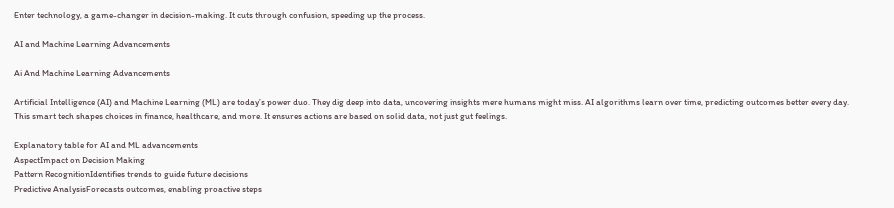Enter technology, a game-changer in decision-making. It cuts through confusion, speeding up the process.

AI and Machine Learning Advancements

Ai And Machine Learning Advancements

Artificial Intelligence (AI) and Machine Learning (ML) are today’s power duo. They dig deep into data, uncovering insights mere humans might miss. AI algorithms learn over time, predicting outcomes better every day. This smart tech shapes choices in finance, healthcare, and more. It ensures actions are based on solid data, not just gut feelings.

Explanatory table for AI and ML advancements
AspectImpact on Decision Making
Pattern RecognitionIdentifies trends to guide future decisions
Predictive AnalysisForecasts outcomes, enabling proactive steps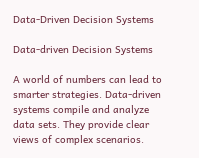Data-Driven Decision Systems

Data-driven Decision Systems

A world of numbers can lead to smarter strategies. Data-driven systems compile and analyze data sets. They provide clear views of complex scenarios.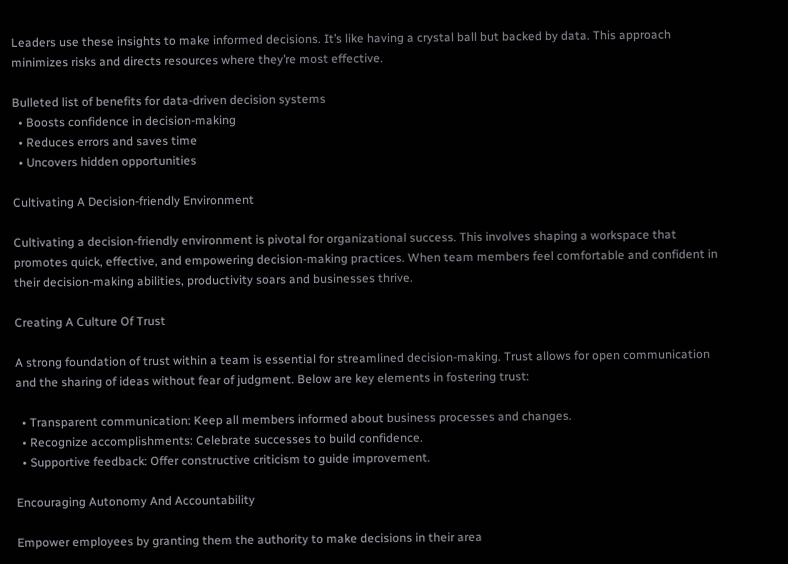Leaders use these insights to make informed decisions. It’s like having a crystal ball but backed by data. This approach minimizes risks and directs resources where they’re most effective.

Bulleted list of benefits for data-driven decision systems
  • Boosts confidence in decision-making
  • Reduces errors and saves time
  • Uncovers hidden opportunities

Cultivating A Decision-friendly Environment

Cultivating a decision-friendly environment is pivotal for organizational success. This involves shaping a workspace that promotes quick, effective, and empowering decision-making practices. When team members feel comfortable and confident in their decision-making abilities, productivity soars and businesses thrive.

Creating A Culture Of Trust

A strong foundation of trust within a team is essential for streamlined decision-making. Trust allows for open communication and the sharing of ideas without fear of judgment. Below are key elements in fostering trust:

  • Transparent communication: Keep all members informed about business processes and changes.
  • Recognize accomplishments: Celebrate successes to build confidence.
  • Supportive feedback: Offer constructive criticism to guide improvement.

Encouraging Autonomy And Accountability

Empower employees by granting them the authority to make decisions in their area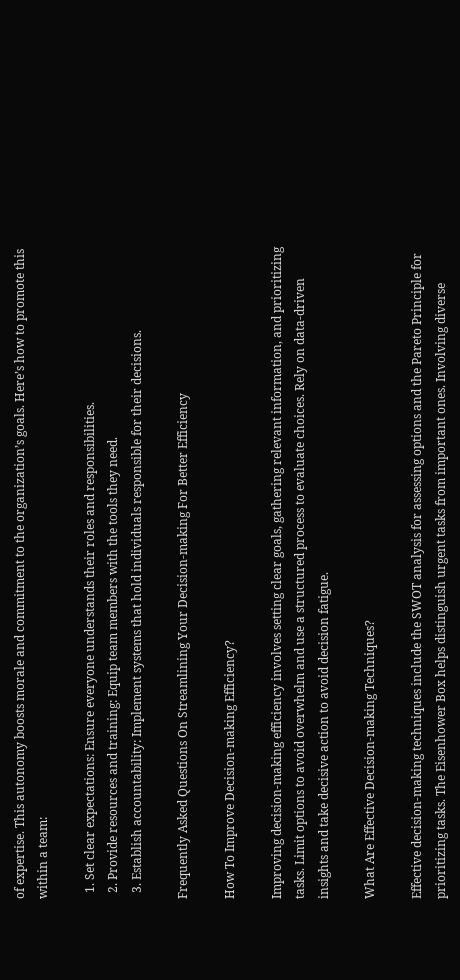of expertise. This autonomy boosts morale and commitment to the organization’s goals. Here’s how to promote this within a team:

  1. Set clear expectations: Ensure everyone understands their roles and responsibilities.
  2. Provide resources and training: Equip team members with the tools they need.
  3. Establish accountability: Implement systems that hold individuals responsible for their decisions.

Frequently Asked Questions On Streamlining Your Decision-making For Better Efficiency

How To Improve Decision-making Efficiency?

Improving decision-making efficiency involves setting clear goals, gathering relevant information, and prioritizing tasks. Limit options to avoid overwhelm and use a structured process to evaluate choices. Rely on data-driven insights and take decisive action to avoid decision fatigue.

What Are Effective Decision-making Techniques?

Effective decision-making techniques include the SWOT analysis for assessing options and the Pareto Principle for prioritizing tasks. The Eisenhower Box helps distinguish urgent tasks from important ones. Involving diverse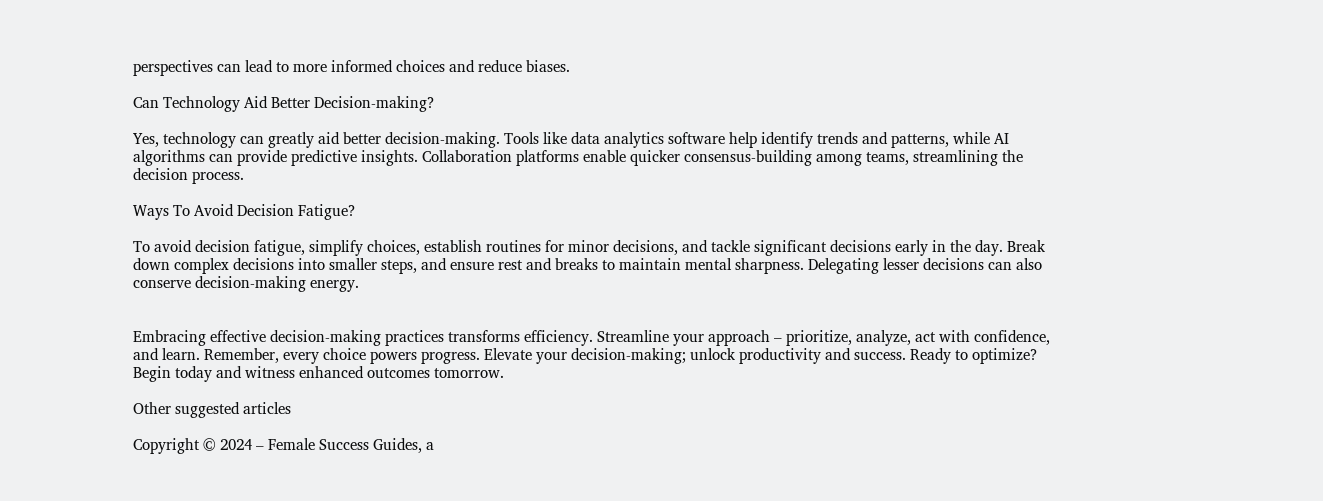perspectives can lead to more informed choices and reduce biases.

Can Technology Aid Better Decision-making?

Yes, technology can greatly aid better decision-making. Tools like data analytics software help identify trends and patterns, while AI algorithms can provide predictive insights. Collaboration platforms enable quicker consensus-building among teams, streamlining the decision process.

Ways To Avoid Decision Fatigue?

To avoid decision fatigue, simplify choices, establish routines for minor decisions, and tackle significant decisions early in the day. Break down complex decisions into smaller steps, and ensure rest and breaks to maintain mental sharpness. Delegating lesser decisions can also conserve decision-making energy.


Embracing effective decision-making practices transforms efficiency. Streamline your approach – prioritize, analyze, act with confidence, and learn. Remember, every choice powers progress. Elevate your decision-making; unlock productivity and success. Ready to optimize? Begin today and witness enhanced outcomes tomorrow.

Other suggested articles

Copyright © 2024 – Female Success Guides, a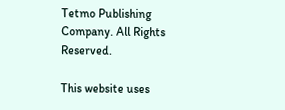Tetmo Publishing Company. All Rights Reserved.

This website uses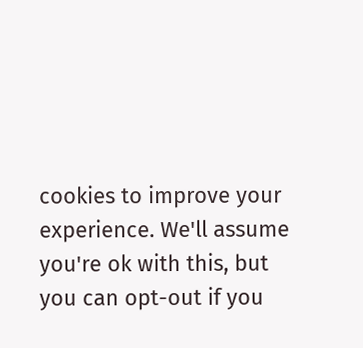cookies to improve your experience. We'll assume you're ok with this, but you can opt-out if you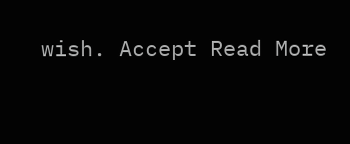wish. Accept Read More